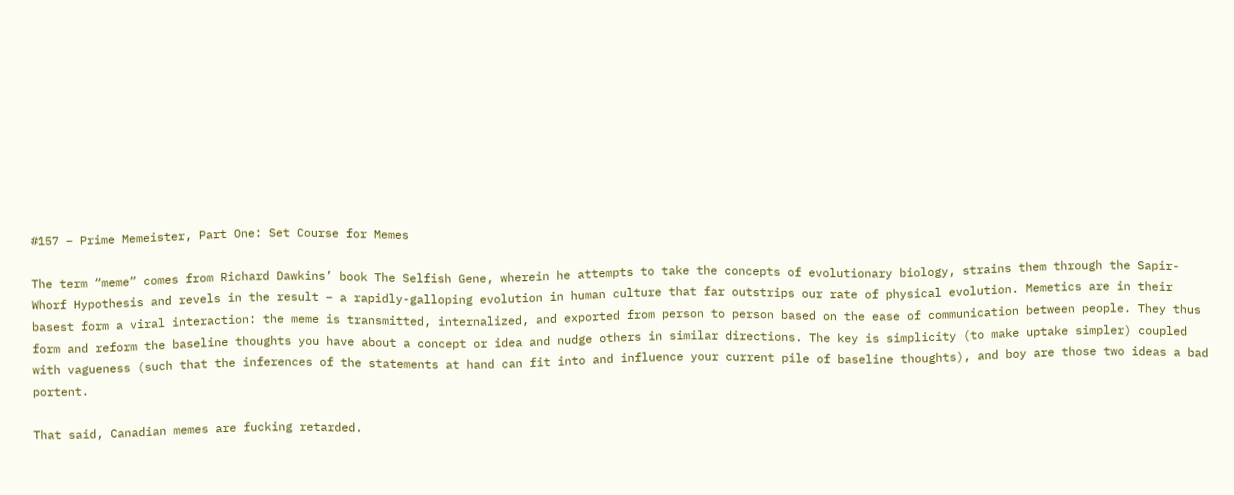#157 – Prime Memeister, Part One: Set Course for Memes

The term “meme” comes from Richard Dawkins’ book The Selfish Gene, wherein he attempts to take the concepts of evolutionary biology, strains them through the Sapir-Whorf Hypothesis and revels in the result – a rapidly-galloping evolution in human culture that far outstrips our rate of physical evolution. Memetics are in their basest form a viral interaction: the meme is transmitted, internalized, and exported from person to person based on the ease of communication between people. They thus form and reform the baseline thoughts you have about a concept or idea and nudge others in similar directions. The key is simplicity (to make uptake simpler) coupled with vagueness (such that the inferences of the statements at hand can fit into and influence your current pile of baseline thoughts), and boy are those two ideas a bad portent.

That said, Canadian memes are fucking retarded.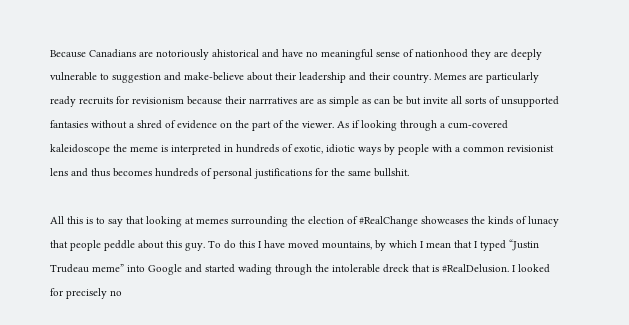Because Canadians are notoriously ahistorical and have no meaningful sense of nationhood they are deeply vulnerable to suggestion and make-believe about their leadership and their country. Memes are particularly ready recruits for revisionism because their narrratives are as simple as can be but invite all sorts of unsupported fantasies without a shred of evidence on the part of the viewer. As if looking through a cum-covered kaleidoscope the meme is interpreted in hundreds of exotic, idiotic ways by people with a common revisionist lens and thus becomes hundreds of personal justifications for the same bullshit.

All this is to say that looking at memes surrounding the election of #RealChange showcases the kinds of lunacy that people peddle about this guy. To do this I have moved mountains, by which I mean that I typed “Justin Trudeau meme” into Google and started wading through the intolerable dreck that is #RealDelusion. I looked for precisely no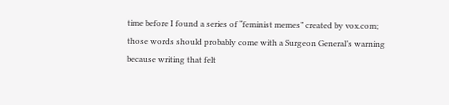time before I found a series of “feminist memes” created by vox.com; those words should probably come with a Surgeon General’s warning because writing that felt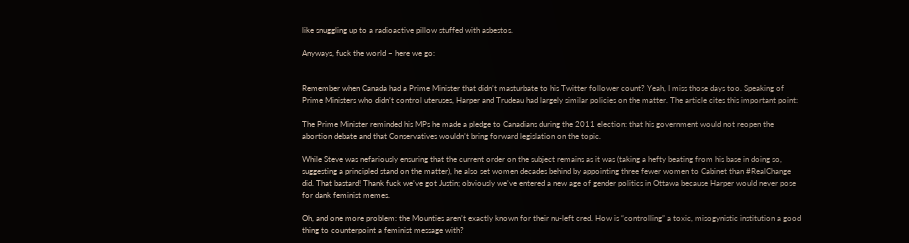like snuggling up to a radioactive pillow stuffed with asbestos.

Anyways, fuck the world – here we go:


Remember when Canada had a Prime Minister that didn’t masturbate to his Twitter follower count? Yeah, I miss those days too. Speaking of Prime Ministers who didn’t control uteruses, Harper and Trudeau had largely similar policies on the matter. The article cites this important point:

The Prime Minister reminded his MPs he made a pledge to Canadians during the 2011 election: that his government would not reopen the abortion debate and that Conservatives wouldn’t bring forward legislation on the topic.

While Steve was nefariously ensuring that the current order on the subject remains as it was (taking a hefty beating from his base in doing so, suggesting a principled stand on the matter), he also set women decades behind by appointing three fewer women to Cabinet than #RealChange did. That bastard! Thank fuck we’ve got Justin; obviously we’ve entered a new age of gender politics in Ottawa because Harper would never pose for dank feminist memes.

Oh, and one more problem: the Mounties aren’t exactly known for their nu-left cred. How is “controlling” a toxic, misogynistic institution a good thing to counterpoint a feminist message with?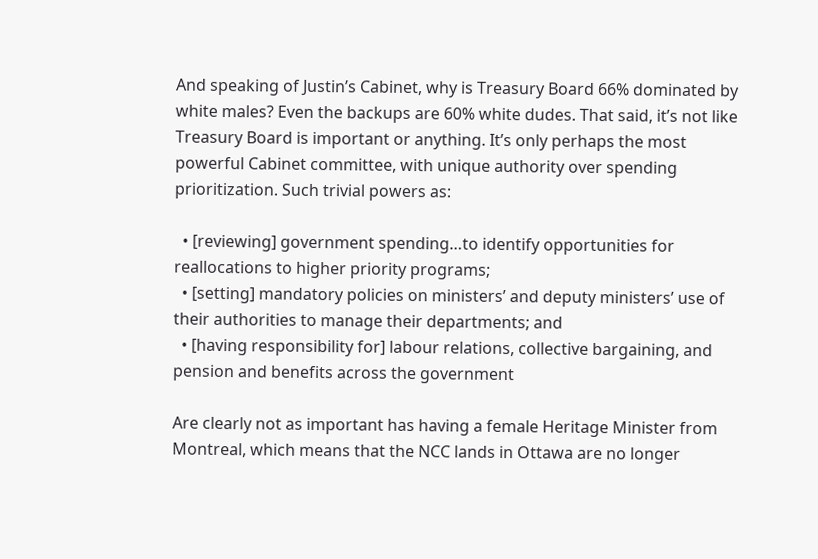And speaking of Justin’s Cabinet, why is Treasury Board 66% dominated by white males? Even the backups are 60% white dudes. That said, it’s not like Treasury Board is important or anything. It’s only perhaps the most powerful Cabinet committee, with unique authority over spending prioritization. Such trivial powers as:

  • [reviewing] government spending…to identify opportunities for reallocations to higher priority programs;
  • [setting] mandatory policies on ministers’ and deputy ministers’ use of their authorities to manage their departments; and
  • [having responsibility for] labour relations, collective bargaining, and pension and benefits across the government

Are clearly not as important has having a female Heritage Minister from Montreal, which means that the NCC lands in Ottawa are no longer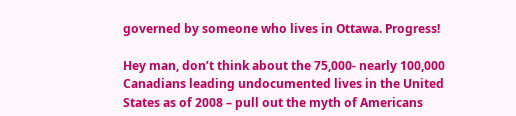governed by someone who lives in Ottawa. Progress!

Hey man, don’t think about the 75,000- nearly 100,000 Canadians leading undocumented lives in the United States as of 2008 – pull out the myth of Americans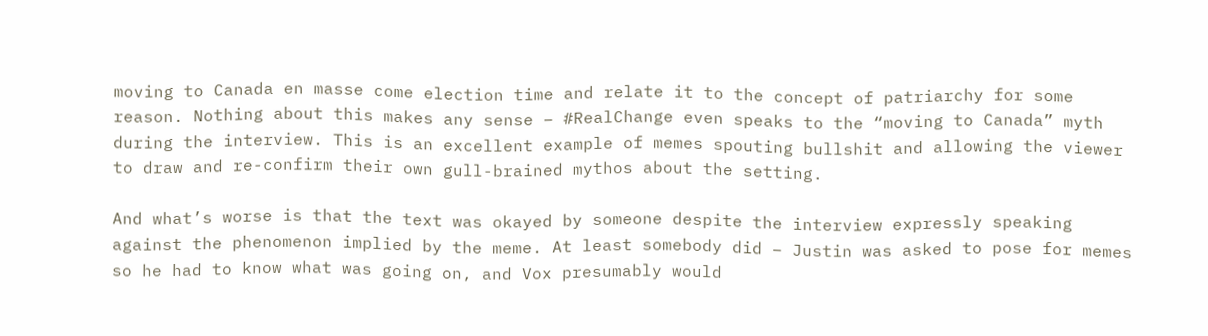moving to Canada en masse come election time and relate it to the concept of patriarchy for some reason. Nothing about this makes any sense – #RealChange even speaks to the “moving to Canada” myth during the interview. This is an excellent example of memes spouting bullshit and allowing the viewer to draw and re-confirm their own gull-brained mythos about the setting.

And what’s worse is that the text was okayed by someone despite the interview expressly speaking against the phenomenon implied by the meme. At least somebody did – Justin was asked to pose for memes so he had to know what was going on, and Vox presumably would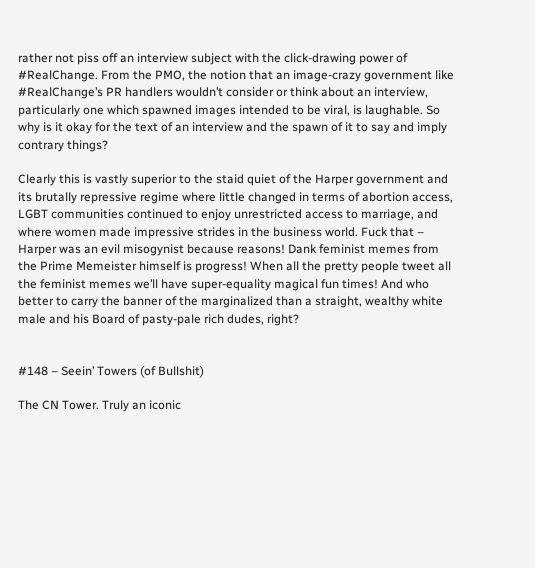rather not piss off an interview subject with the click-drawing power of #RealChange. From the PMO, the notion that an image-crazy government like #RealChange’s PR handlers wouldn’t consider or think about an interview, particularly one which spawned images intended to be viral, is laughable. So why is it okay for the text of an interview and the spawn of it to say and imply contrary things?

Clearly this is vastly superior to the staid quiet of the Harper government and its brutally repressive regime where little changed in terms of abortion access, LGBT communities continued to enjoy unrestricted access to marriage, and where women made impressive strides in the business world. Fuck that – Harper was an evil misogynist because reasons! Dank feminist memes from the Prime Memeister himself is progress! When all the pretty people tweet all the feminist memes we’ll have super-equality magical fun times! And who better to carry the banner of the marginalized than a straight, wealthy white male and his Board of pasty-pale rich dudes, right?


#148 – Seein’ Towers (of Bullshit)

The CN Tower. Truly an iconic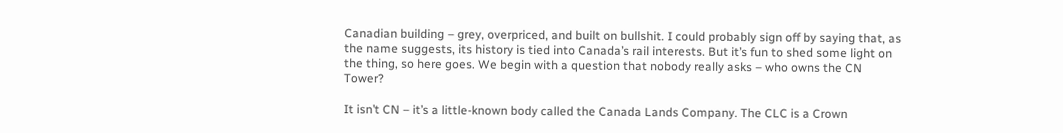Canadian building – grey, overpriced, and built on bullshit. I could probably sign off by saying that, as the name suggests, its history is tied into Canada’s rail interests. But it’s fun to shed some light on the thing, so here goes. We begin with a question that nobody really asks – who owns the CN Tower?

It isn’t CN – it’s a little-known body called the Canada Lands Company. The CLC is a Crown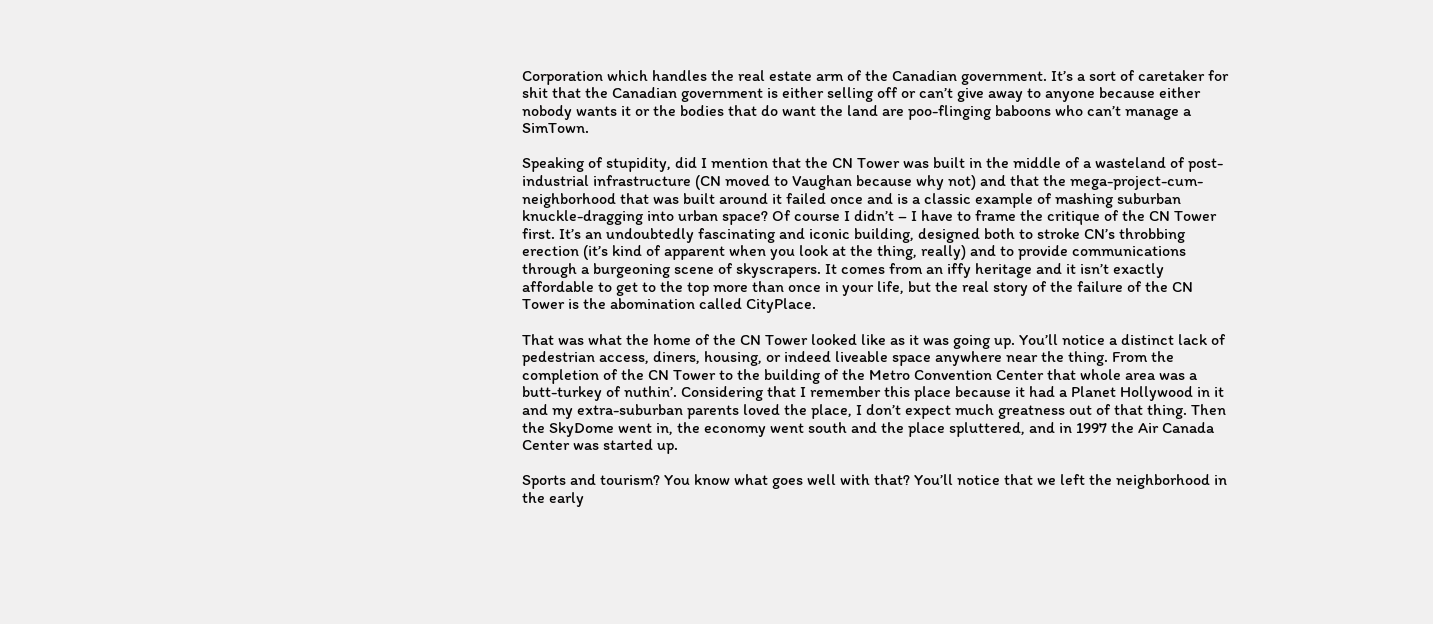Corporation which handles the real estate arm of the Canadian government. It’s a sort of caretaker for shit that the Canadian government is either selling off or can’t give away to anyone because either nobody wants it or the bodies that do want the land are poo-flinging baboons who can’t manage a SimTown.

Speaking of stupidity, did I mention that the CN Tower was built in the middle of a wasteland of post-industrial infrastructure (CN moved to Vaughan because why not) and that the mega-project-cum-neighborhood that was built around it failed once and is a classic example of mashing suburban knuckle-dragging into urban space? Of course I didn’t – I have to frame the critique of the CN Tower first. It’s an undoubtedly fascinating and iconic building, designed both to stroke CN’s throbbing erection (it’s kind of apparent when you look at the thing, really) and to provide communications through a burgeoning scene of skyscrapers. It comes from an iffy heritage and it isn’t exactly affordable to get to the top more than once in your life, but the real story of the failure of the CN Tower is the abomination called CityPlace.

That was what the home of the CN Tower looked like as it was going up. You’ll notice a distinct lack of pedestrian access, diners, housing, or indeed liveable space anywhere near the thing. From the completion of the CN Tower to the building of the Metro Convention Center that whole area was a butt-turkey of nuthin’. Considering that I remember this place because it had a Planet Hollywood in it and my extra-suburban parents loved the place, I don’t expect much greatness out of that thing. Then the SkyDome went in, the economy went south and the place spluttered, and in 1997 the Air Canada Center was started up.

Sports and tourism? You know what goes well with that? You’ll notice that we left the neighborhood in the early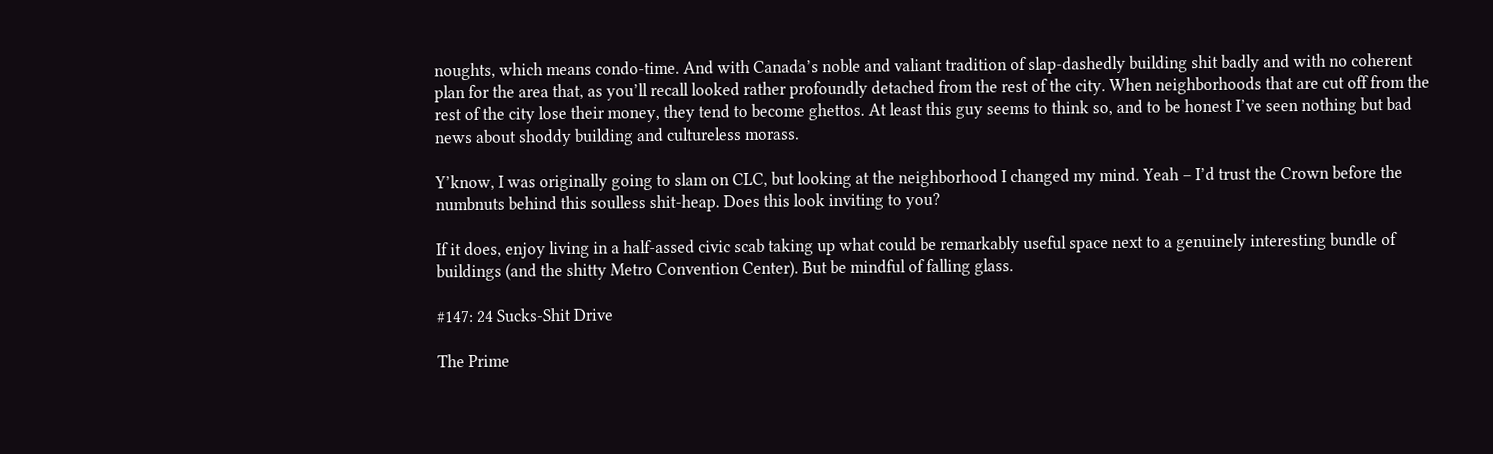noughts, which means condo-time. And with Canada’s noble and valiant tradition of slap-dashedly building shit badly and with no coherent plan for the area that, as you’ll recall looked rather profoundly detached from the rest of the city. When neighborhoods that are cut off from the rest of the city lose their money, they tend to become ghettos. At least this guy seems to think so, and to be honest I’ve seen nothing but bad news about shoddy building and cultureless morass.

Y’know, I was originally going to slam on CLC, but looking at the neighborhood I changed my mind. Yeah – I’d trust the Crown before the numbnuts behind this soulless shit-heap. Does this look inviting to you?

If it does, enjoy living in a half-assed civic scab taking up what could be remarkably useful space next to a genuinely interesting bundle of buildings (and the shitty Metro Convention Center). But be mindful of falling glass.

#147: 24 Sucks-Shit Drive

The Prime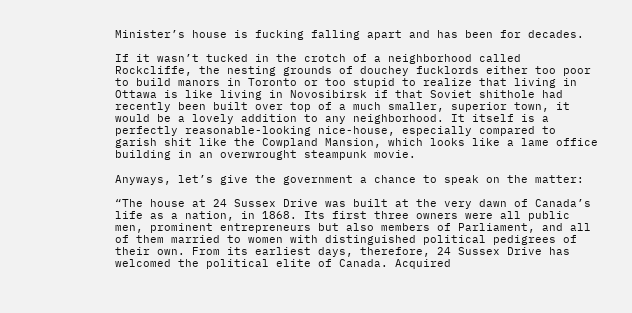Minister’s house is fucking falling apart and has been for decades.

If it wasn’t tucked in the crotch of a neighborhood called Rockcliffe, the nesting grounds of douchey fucklords either too poor to build manors in Toronto or too stupid to realize that living in Ottawa is like living in Novosibirsk if that Soviet shithole had recently been built over top of a much smaller, superior town, it would be a lovely addition to any neighborhood. It itself is a perfectly reasonable-looking nice-house, especially compared to garish shit like the Cowpland Mansion, which looks like a lame office building in an overwrought steampunk movie.

Anyways, let’s give the government a chance to speak on the matter:

“The house at 24 Sussex Drive was built at the very dawn of Canada’s life as a nation, in 1868. Its first three owners were all public men, prominent entrepreneurs but also members of Parliament, and all of them married to women with distinguished political pedigrees of their own. From its earliest days, therefore, 24 Sussex Drive has welcomed the political elite of Canada. Acquired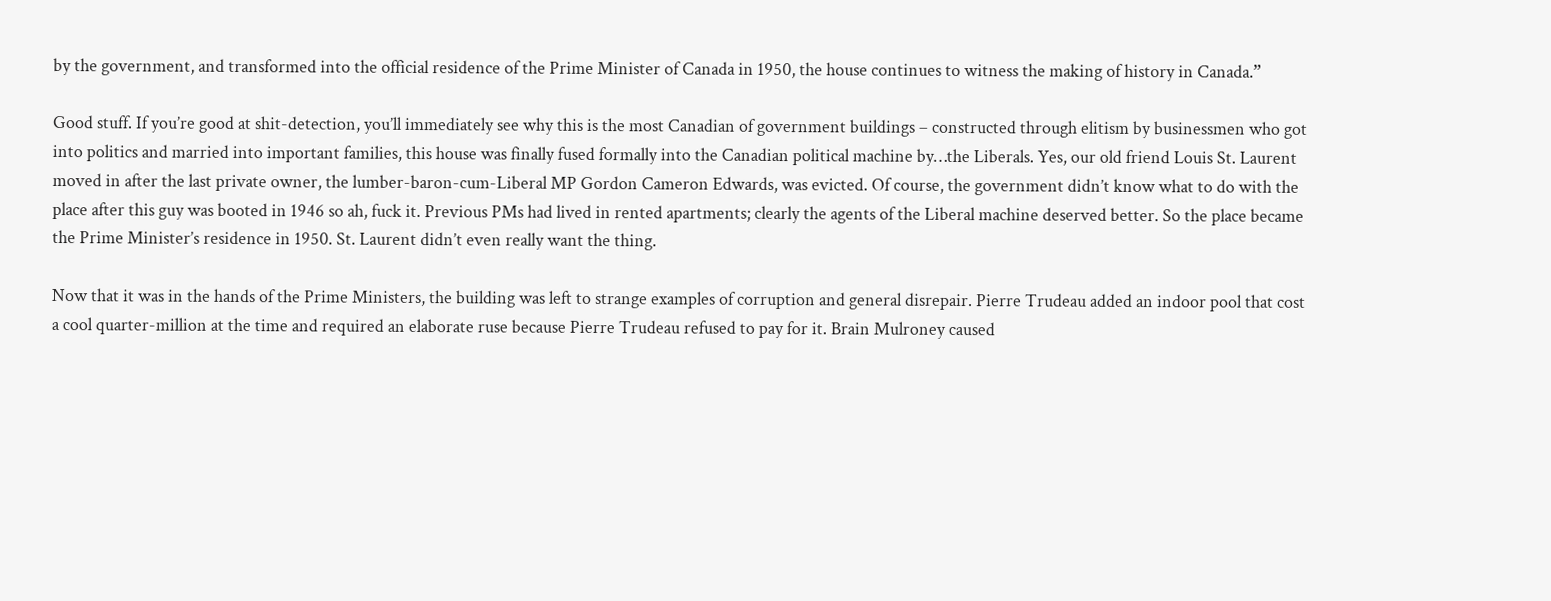by the government, and transformed into the official residence of the Prime Minister of Canada in 1950, the house continues to witness the making of history in Canada.”

Good stuff. If you’re good at shit-detection, you’ll immediately see why this is the most Canadian of government buildings – constructed through elitism by businessmen who got into politics and married into important families, this house was finally fused formally into the Canadian political machine by…the Liberals. Yes, our old friend Louis St. Laurent moved in after the last private owner, the lumber-baron-cum-Liberal MP Gordon Cameron Edwards, was evicted. Of course, the government didn’t know what to do with the place after this guy was booted in 1946 so ah, fuck it. Previous PMs had lived in rented apartments; clearly the agents of the Liberal machine deserved better. So the place became the Prime Minister’s residence in 1950. St. Laurent didn’t even really want the thing.

Now that it was in the hands of the Prime Ministers, the building was left to strange examples of corruption and general disrepair. Pierre Trudeau added an indoor pool that cost a cool quarter-million at the time and required an elaborate ruse because Pierre Trudeau refused to pay for it. Brain Mulroney caused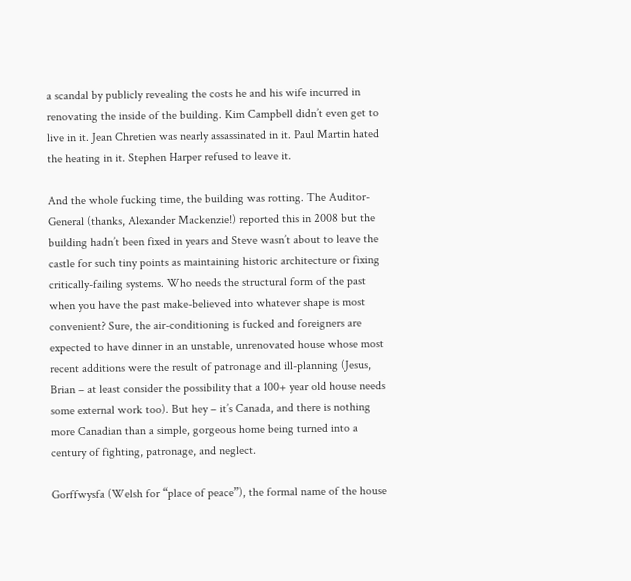a scandal by publicly revealing the costs he and his wife incurred in renovating the inside of the building. Kim Campbell didn’t even get to live in it. Jean Chretien was nearly assassinated in it. Paul Martin hated the heating in it. Stephen Harper refused to leave it.

And the whole fucking time, the building was rotting. The Auditor-General (thanks, Alexander Mackenzie!) reported this in 2008 but the building hadn’t been fixed in years and Steve wasn’t about to leave the castle for such tiny points as maintaining historic architecture or fixing critically-failing systems. Who needs the structural form of the past when you have the past make-believed into whatever shape is most convenient? Sure, the air-conditioning is fucked and foreigners are expected to have dinner in an unstable, unrenovated house whose most recent additions were the result of patronage and ill-planning (Jesus, Brian – at least consider the possibility that a 100+ year old house needs some external work too). But hey – it’s Canada, and there is nothing more Canadian than a simple, gorgeous home being turned into a century of fighting, patronage, and neglect.

Gorffwysfa (Welsh for “place of peace”), the formal name of the house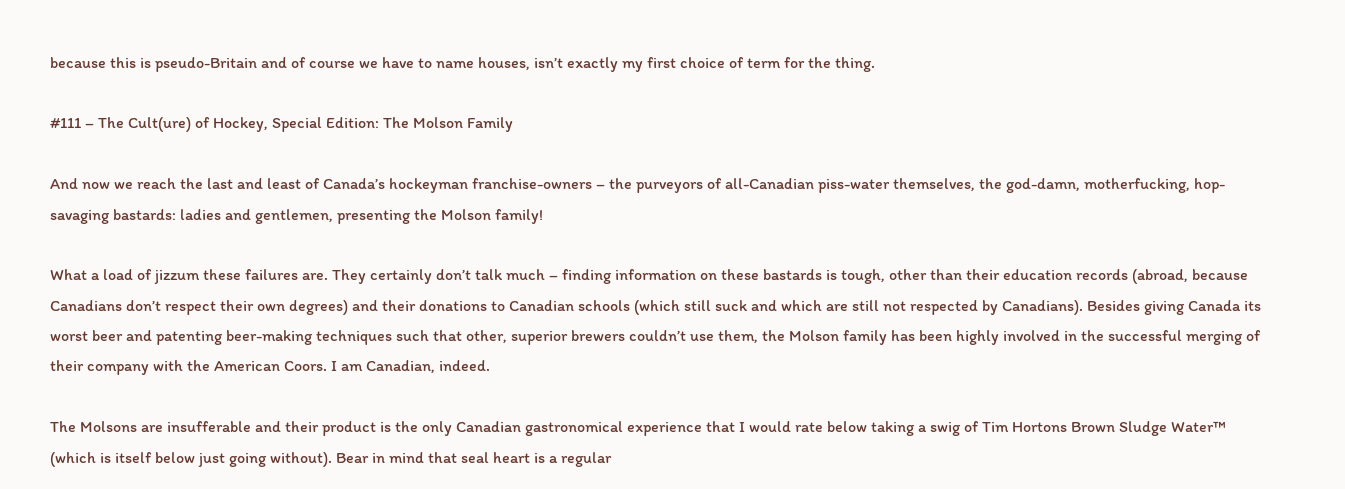because this is pseudo-Britain and of course we have to name houses, isn’t exactly my first choice of term for the thing.

#111 – The Cult(ure) of Hockey, Special Edition: The Molson Family

And now we reach the last and least of Canada’s hockeyman franchise-owners – the purveyors of all-Canadian piss-water themselves, the god-damn, motherfucking, hop-savaging bastards: ladies and gentlemen, presenting the Molson family!

What a load of jizzum these failures are. They certainly don’t talk much – finding information on these bastards is tough, other than their education records (abroad, because Canadians don’t respect their own degrees) and their donations to Canadian schools (which still suck and which are still not respected by Canadians). Besides giving Canada its worst beer and patenting beer-making techniques such that other, superior brewers couldn’t use them, the Molson family has been highly involved in the successful merging of their company with the American Coors. I am Canadian, indeed.

The Molsons are insufferable and their product is the only Canadian gastronomical experience that I would rate below taking a swig of Tim Hortons Brown Sludge Water™ (which is itself below just going without). Bear in mind that seal heart is a regular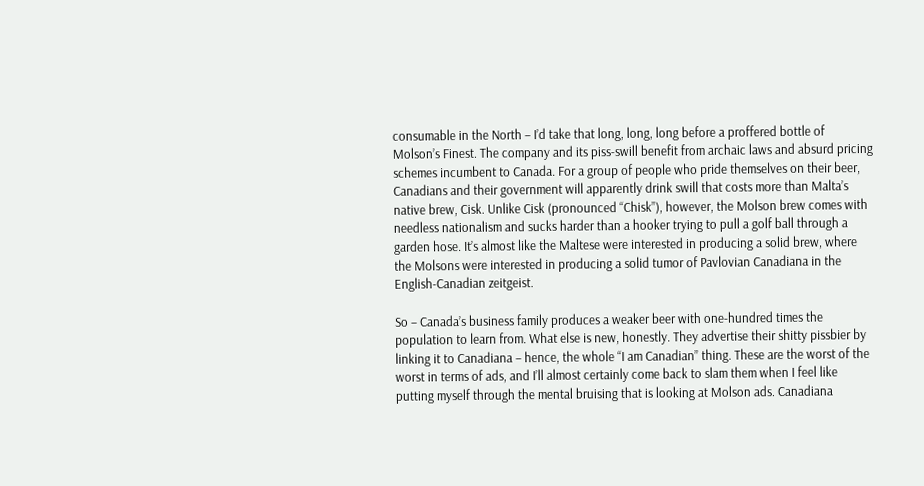consumable in the North – I’d take that long, long, long before a proffered bottle of Molson’s Finest. The company and its piss-swill benefit from archaic laws and absurd pricing schemes incumbent to Canada. For a group of people who pride themselves on their beer, Canadians and their government will apparently drink swill that costs more than Malta’s native brew, Cisk. Unlike Cisk (pronounced “Chisk”), however, the Molson brew comes with needless nationalism and sucks harder than a hooker trying to pull a golf ball through a garden hose. It’s almost like the Maltese were interested in producing a solid brew, where the Molsons were interested in producing a solid tumor of Pavlovian Canadiana in the English-Canadian zeitgeist.

So – Canada’s business family produces a weaker beer with one-hundred times the population to learn from. What else is new, honestly. They advertise their shitty pissbier by linking it to Canadiana – hence, the whole “I am Canadian” thing. These are the worst of the worst in terms of ads, and I’ll almost certainly come back to slam them when I feel like putting myself through the mental bruising that is looking at Molson ads. Canadiana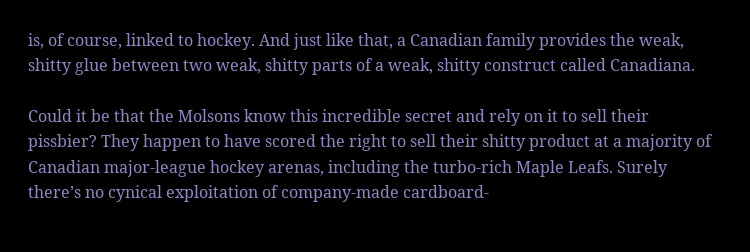is, of course, linked to hockey. And just like that, a Canadian family provides the weak, shitty glue between two weak, shitty parts of a weak, shitty construct called Canadiana.

Could it be that the Molsons know this incredible secret and rely on it to sell their pissbier? They happen to have scored the right to sell their shitty product at a majority of Canadian major-league hockey arenas, including the turbo-rich Maple Leafs. Surely there’s no cynical exploitation of company-made cardboard-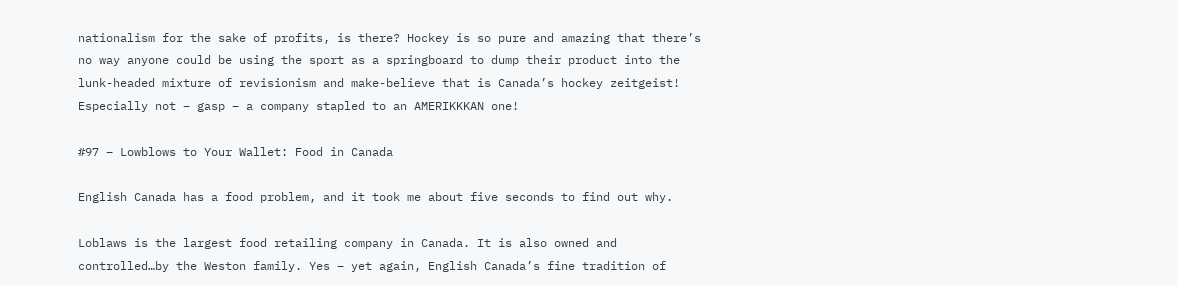nationalism for the sake of profits, is there? Hockey is so pure and amazing that there’s no way anyone could be using the sport as a springboard to dump their product into the lunk-headed mixture of revisionism and make-believe that is Canada’s hockey zeitgeist! Especially not – gasp – a company stapled to an AMERIKKKAN one!

#97 – Lowblows to Your Wallet: Food in Canada

English Canada has a food problem, and it took me about five seconds to find out why.

Loblaws is the largest food retailing company in Canada. It is also owned and controlled…by the Weston family. Yes – yet again, English Canada’s fine tradition of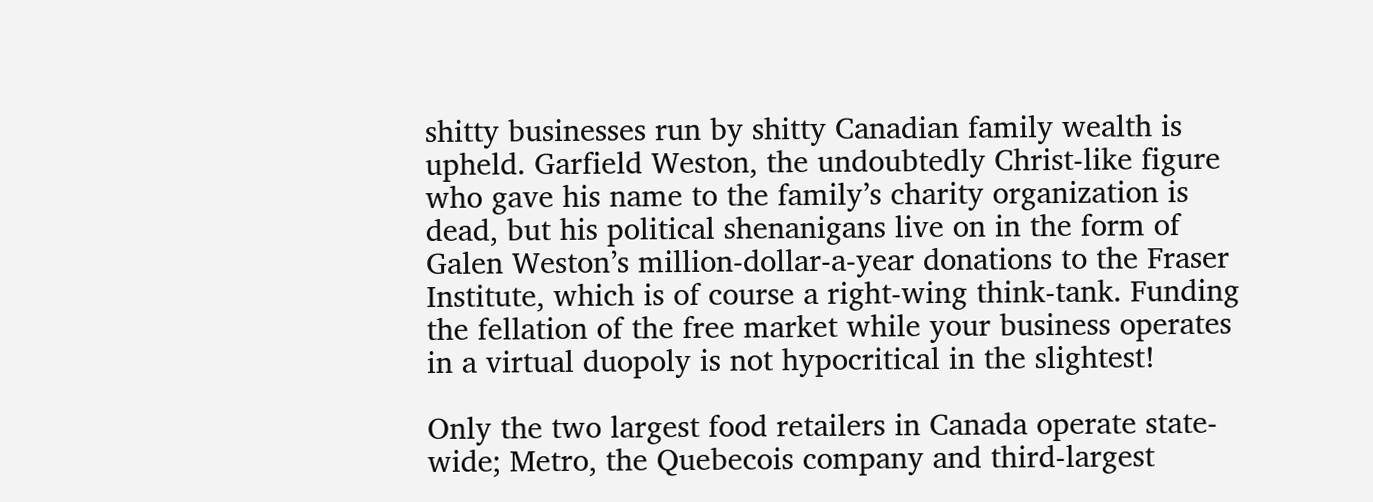shitty businesses run by shitty Canadian family wealth is upheld. Garfield Weston, the undoubtedly Christ-like figure who gave his name to the family’s charity organization is dead, but his political shenanigans live on in the form of Galen Weston’s million-dollar-a-year donations to the Fraser Institute, which is of course a right-wing think-tank. Funding the fellation of the free market while your business operates in a virtual duopoly is not hypocritical in the slightest!

Only the two largest food retailers in Canada operate state-wide; Metro, the Quebecois company and third-largest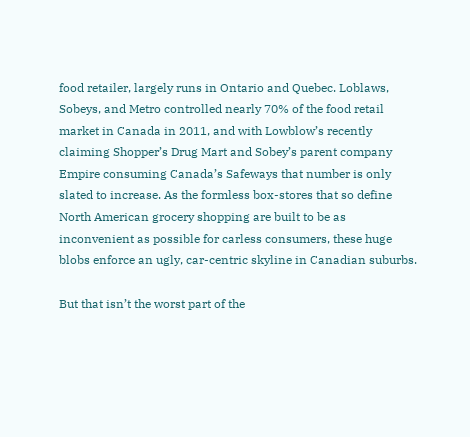food retailer, largely runs in Ontario and Quebec. Loblaws, Sobeys, and Metro controlled nearly 70% of the food retail market in Canada in 2011, and with Lowblow’s recently claiming Shopper’s Drug Mart and Sobey’s parent company Empire consuming Canada’s Safeways that number is only slated to increase. As the formless box-stores that so define North American grocery shopping are built to be as inconvenient as possible for carless consumers, these huge blobs enforce an ugly, car-centric skyline in Canadian suburbs.

But that isn’t the worst part of the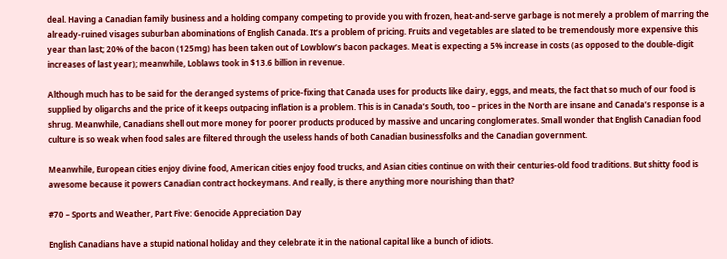deal. Having a Canadian family business and a holding company competing to provide you with frozen, heat-and-serve garbage is not merely a problem of marring the already-ruined visages suburban abominations of English Canada. It’s a problem of pricing. Fruits and vegetables are slated to be tremendously more expensive this year than last; 20% of the bacon (125mg) has been taken out of Lowblow’s bacon packages. Meat is expecting a 5% increase in costs (as opposed to the double-digit increases of last year); meanwhile, Loblaws took in $13.6 billion in revenue.

Although much has to be said for the deranged systems of price-fixing that Canada uses for products like dairy, eggs, and meats, the fact that so much of our food is supplied by oligarchs and the price of it keeps outpacing inflation is a problem. This is in Canada’s South, too – prices in the North are insane and Canada’s response is a shrug. Meanwhile, Canadians shell out more money for poorer products produced by massive and uncaring conglomerates. Small wonder that English Canadian food culture is so weak when food sales are filtered through the useless hands of both Canadian businessfolks and the Canadian government.

Meanwhile, European cities enjoy divine food, American cities enjoy food trucks, and Asian cities continue on with their centuries-old food traditions. But shitty food is awesome because it powers Canadian contract hockeymans. And really, is there anything more nourishing than that?

#70 – Sports and Weather, Part Five: Genocide Appreciation Day

English Canadians have a stupid national holiday and they celebrate it in the national capital like a bunch of idiots.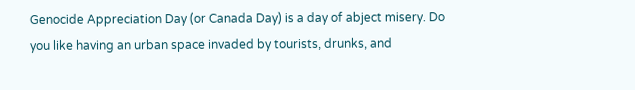Genocide Appreciation Day (or Canada Day) is a day of abject misery. Do you like having an urban space invaded by tourists, drunks, and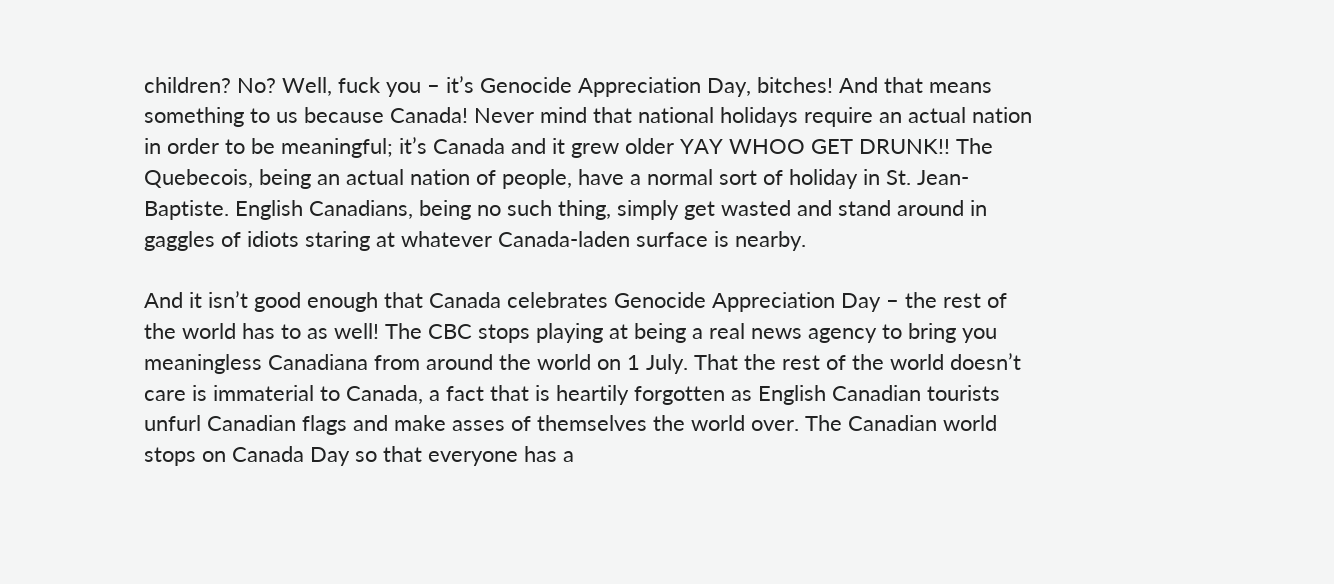children? No? Well, fuck you – it’s Genocide Appreciation Day, bitches! And that means something to us because Canada! Never mind that national holidays require an actual nation in order to be meaningful; it’s Canada and it grew older YAY WHOO GET DRUNK!! The Quebecois, being an actual nation of people, have a normal sort of holiday in St. Jean-Baptiste. English Canadians, being no such thing, simply get wasted and stand around in gaggles of idiots staring at whatever Canada-laden surface is nearby.

And it isn’t good enough that Canada celebrates Genocide Appreciation Day – the rest of the world has to as well! The CBC stops playing at being a real news agency to bring you meaningless Canadiana from around the world on 1 July. That the rest of the world doesn’t care is immaterial to Canada, a fact that is heartily forgotten as English Canadian tourists unfurl Canadian flags and make asses of themselves the world over. The Canadian world stops on Canada Day so that everyone has a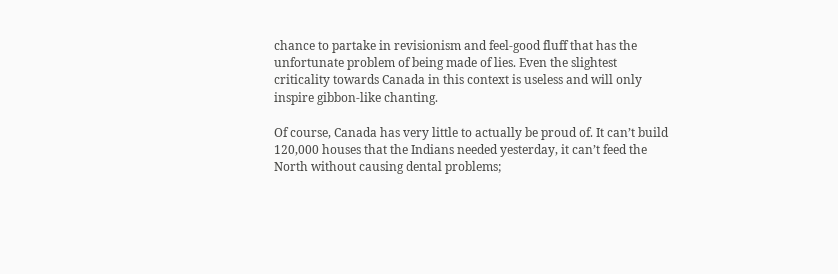chance to partake in revisionism and feel-good fluff that has the unfortunate problem of being made of lies. Even the slightest criticality towards Canada in this context is useless and will only inspire gibbon-like chanting.

Of course, Canada has very little to actually be proud of. It can’t build 120,000 houses that the Indians needed yesterday, it can’t feed the North without causing dental problems;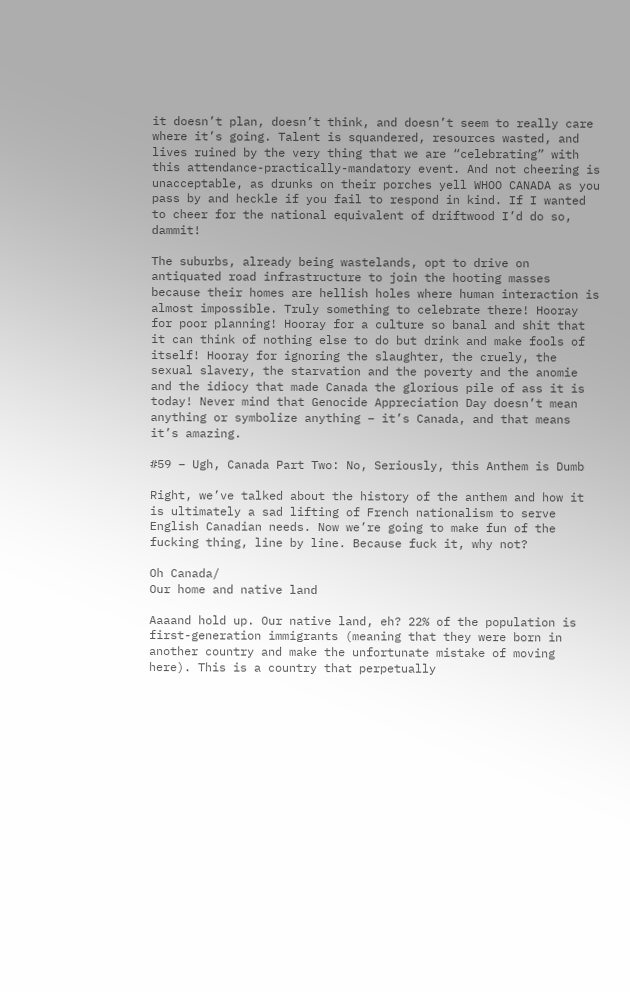it doesn’t plan, doesn’t think, and doesn’t seem to really care where it’s going. Talent is squandered, resources wasted, and lives ruined by the very thing that we are “celebrating” with this attendance-practically-mandatory event. And not cheering is unacceptable, as drunks on their porches yell WHOO CANADA as you pass by and heckle if you fail to respond in kind. If I wanted to cheer for the national equivalent of driftwood I’d do so, dammit!

The suburbs, already being wastelands, opt to drive on antiquated road infrastructure to join the hooting masses because their homes are hellish holes where human interaction is almost impossible. Truly something to celebrate there! Hooray for poor planning! Hooray for a culture so banal and shit that it can think of nothing else to do but drink and make fools of itself! Hooray for ignoring the slaughter, the cruely, the sexual slavery, the starvation and the poverty and the anomie and the idiocy that made Canada the glorious pile of ass it is today! Never mind that Genocide Appreciation Day doesn’t mean anything or symbolize anything – it’s Canada, and that means it’s amazing.

#59 – Ugh, Canada Part Two: No, Seriously, this Anthem is Dumb

Right, we’ve talked about the history of the anthem and how it is ultimately a sad lifting of French nationalism to serve English Canadian needs. Now we’re going to make fun of the fucking thing, line by line. Because fuck it, why not?

Oh Canada/
Our home and native land

Aaaand hold up. Our native land, eh? 22% of the population is first-generation immigrants (meaning that they were born in another country and make the unfortunate mistake of moving here). This is a country that perpetually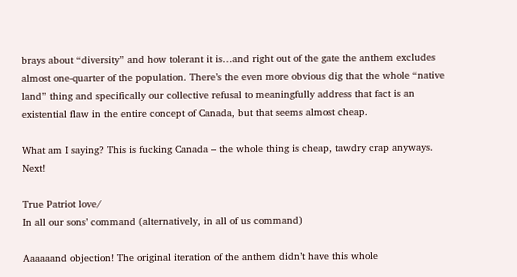brays about “diversity” and how tolerant it is…and right out of the gate the anthem excludes almost one-quarter of the population. There’s the even more obvious dig that the whole “native land” thing and specifically our collective refusal to meaningfully address that fact is an existential flaw in the entire concept of Canada, but that seems almost cheap.

What am I saying? This is fucking Canada – the whole thing is cheap, tawdry crap anyways. Next!

True Patriot love/
In all our sons’ command (alternatively, in all of us command)

Aaaaaand objection! The original iteration of the anthem didn’t have this whole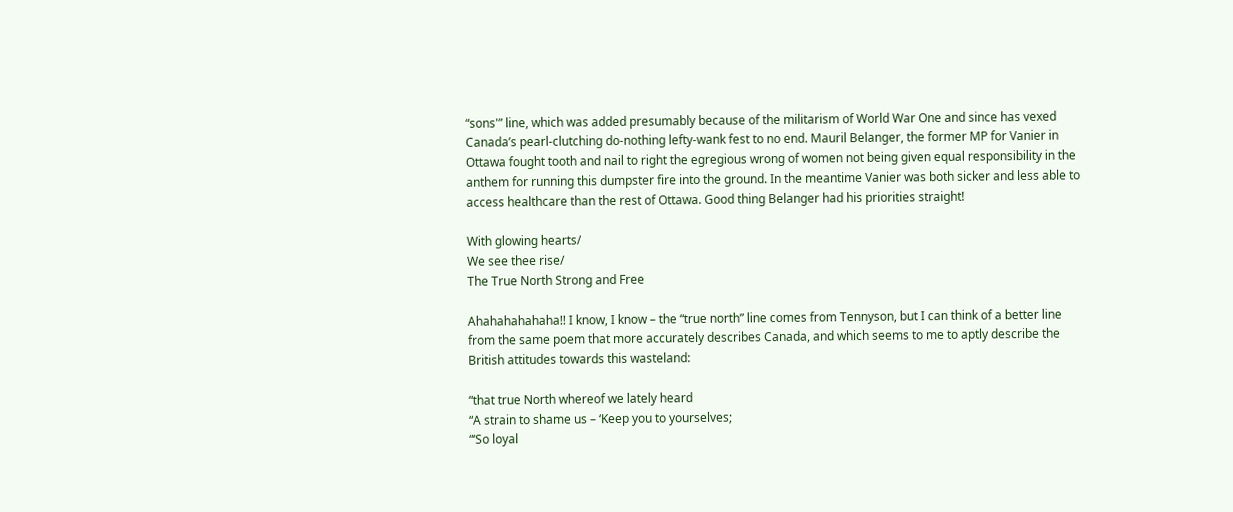“sons'” line, which was added presumably because of the militarism of World War One and since has vexed Canada’s pearl-clutching do-nothing lefty-wank fest to no end. Mauril Belanger, the former MP for Vanier in Ottawa fought tooth and nail to right the egregious wrong of women not being given equal responsibility in the anthem for running this dumpster fire into the ground. In the meantime Vanier was both sicker and less able to access healthcare than the rest of Ottawa. Good thing Belanger had his priorities straight!

With glowing hearts/
We see thee rise/
The True North Strong and Free

Ahahahahahaha!! I know, I know – the “true north” line comes from Tennyson, but I can think of a better line from the same poem that more accurately describes Canada, and which seems to me to aptly describe the British attitudes towards this wasteland:

“that true North whereof we lately heard
“A strain to shame us – ‘Keep you to yourselves;
“‘So loyal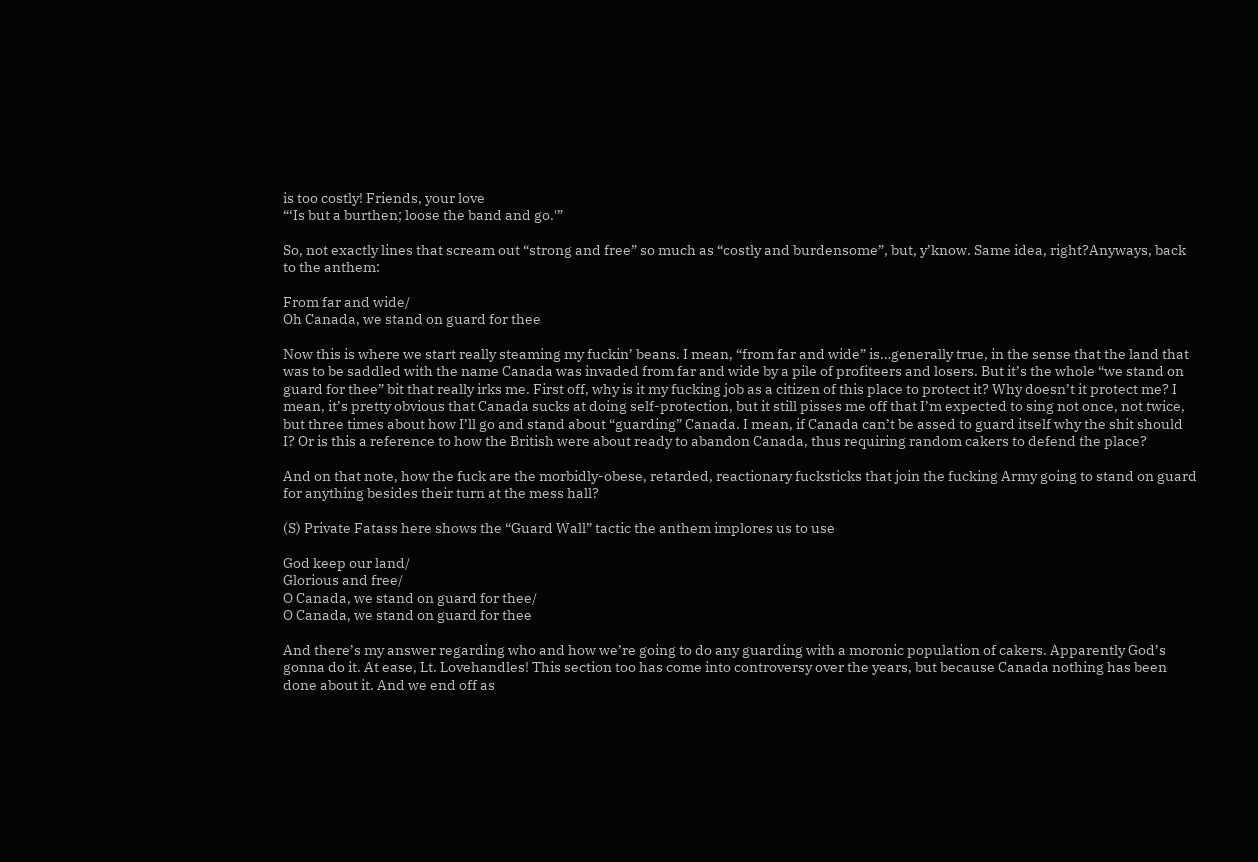is too costly! Friends, your love
“‘Is but a burthen; loose the band and go.'”

So, not exactly lines that scream out “strong and free” so much as “costly and burdensome”, but, y’know. Same idea, right?Anyways, back to the anthem:

From far and wide/
Oh Canada, we stand on guard for thee

Now this is where we start really steaming my fuckin’ beans. I mean, “from far and wide” is…generally true, in the sense that the land that was to be saddled with the name Canada was invaded from far and wide by a pile of profiteers and losers. But it’s the whole “we stand on guard for thee” bit that really irks me. First off, why is it my fucking job as a citizen of this place to protect it? Why doesn’t it protect me? I mean, it’s pretty obvious that Canada sucks at doing self-protection, but it still pisses me off that I’m expected to sing not once, not twice, but three times about how I’ll go and stand about “guarding” Canada. I mean, if Canada can’t be assed to guard itself why the shit should I? Or is this a reference to how the British were about ready to abandon Canada, thus requiring random cakers to defend the place?

And on that note, how the fuck are the morbidly-obese, retarded, reactionary fucksticks that join the fucking Army going to stand on guard for anything besides their turn at the mess hall?

(S) Private Fatass here shows the “Guard Wall” tactic the anthem implores us to use

God keep our land/
Glorious and free/
O Canada, we stand on guard for thee/
O Canada, we stand on guard for thee

And there’s my answer regarding who and how we’re going to do any guarding with a moronic population of cakers. Apparently God’s gonna do it. At ease, Lt. Lovehandles! This section too has come into controversy over the years, but because Canada nothing has been done about it. And we end off as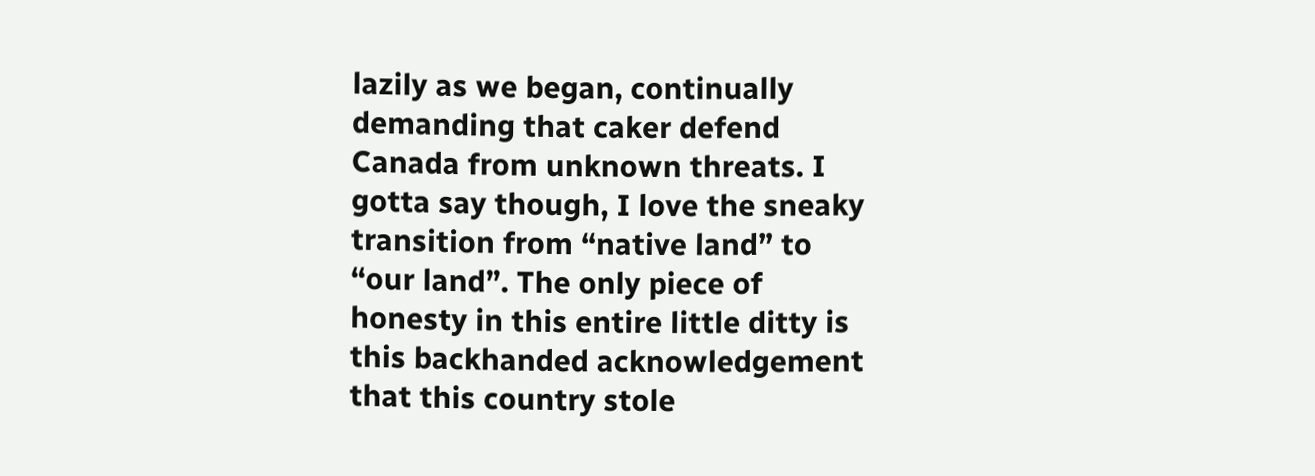lazily as we began, continually demanding that caker defend Canada from unknown threats. I gotta say though, I love the sneaky transition from “native land” to “our land”. The only piece of honesty in this entire little ditty is this backhanded acknowledgement that this country stole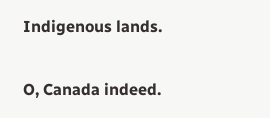Indigenous lands.

O, Canada indeed.